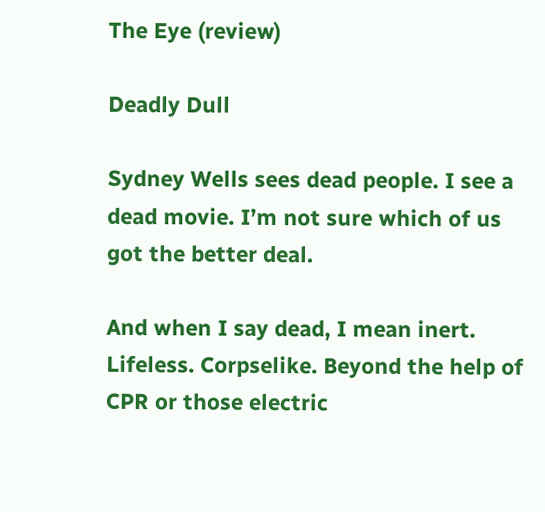The Eye (review)

Deadly Dull

Sydney Wells sees dead people. I see a dead movie. I’m not sure which of us got the better deal.

And when I say dead, I mean inert. Lifeless. Corpselike. Beyond the help of CPR or those electric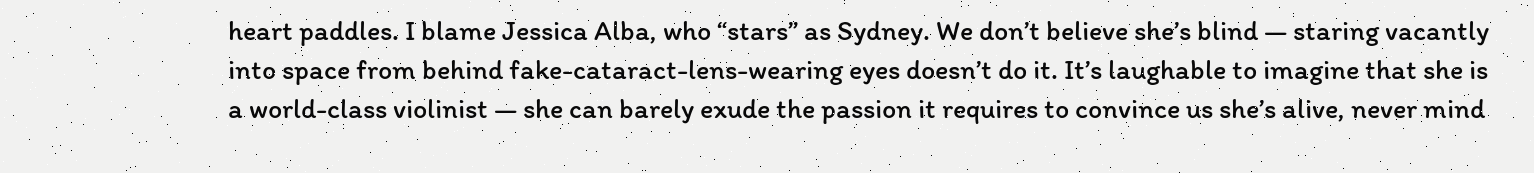heart paddles. I blame Jessica Alba, who “stars” as Sydney. We don’t believe she’s blind — staring vacantly into space from behind fake-cataract-lens-wearing eyes doesn’t do it. It’s laughable to imagine that she is a world-class violinist — she can barely exude the passion it requires to convince us she’s alive, never mind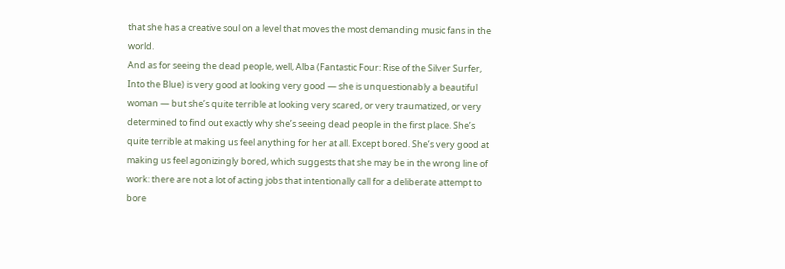that she has a creative soul on a level that moves the most demanding music fans in the world.
And as for seeing the dead people, well, Alba (Fantastic Four: Rise of the Silver Surfer, Into the Blue) is very good at looking very good — she is unquestionably a beautiful woman — but she’s quite terrible at looking very scared, or very traumatized, or very determined to find out exactly why she’s seeing dead people in the first place. She’s quite terrible at making us feel anything for her at all. Except bored. She’s very good at making us feel agonizingly bored, which suggests that she may be in the wrong line of work: there are not a lot of acting jobs that intentionally call for a deliberate attempt to bore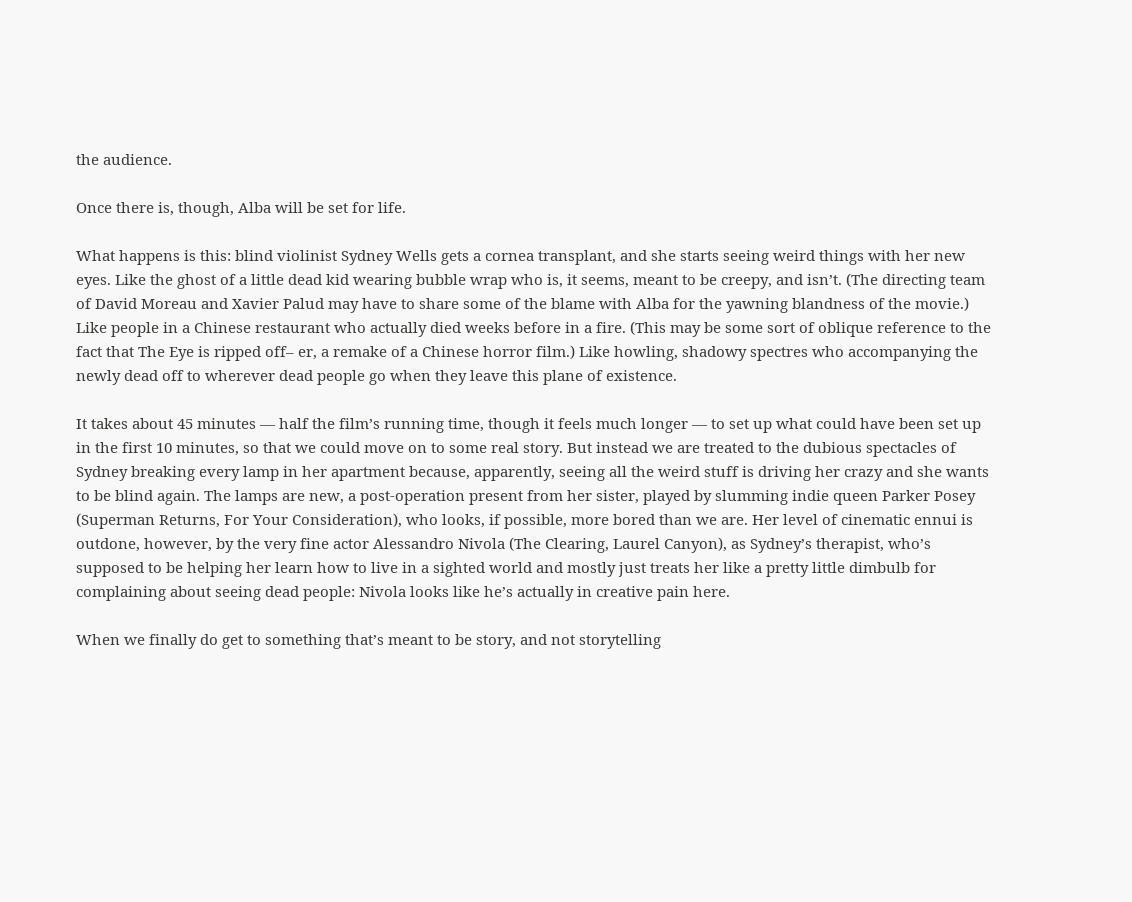the audience.

Once there is, though, Alba will be set for life.

What happens is this: blind violinist Sydney Wells gets a cornea transplant, and she starts seeing weird things with her new eyes. Like the ghost of a little dead kid wearing bubble wrap who is, it seems, meant to be creepy, and isn’t. (The directing team of David Moreau and Xavier Palud may have to share some of the blame with Alba for the yawning blandness of the movie.) Like people in a Chinese restaurant who actually died weeks before in a fire. (This may be some sort of oblique reference to the fact that The Eye is ripped off– er, a remake of a Chinese horror film.) Like howling, shadowy spectres who accompanying the newly dead off to wherever dead people go when they leave this plane of existence.

It takes about 45 minutes — half the film’s running time, though it feels much longer — to set up what could have been set up in the first 10 minutes, so that we could move on to some real story. But instead we are treated to the dubious spectacles of Sydney breaking every lamp in her apartment because, apparently, seeing all the weird stuff is driving her crazy and she wants to be blind again. The lamps are new, a post-operation present from her sister, played by slumming indie queen Parker Posey (Superman Returns, For Your Consideration), who looks, if possible, more bored than we are. Her level of cinematic ennui is outdone, however, by the very fine actor Alessandro Nivola (The Clearing, Laurel Canyon), as Sydney’s therapist, who’s supposed to be helping her learn how to live in a sighted world and mostly just treats her like a pretty little dimbulb for complaining about seeing dead people: Nivola looks like he’s actually in creative pain here.

When we finally do get to something that’s meant to be story, and not storytelling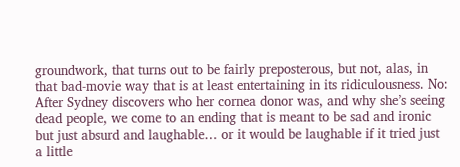groundwork, that turns out to be fairly preposterous, but not, alas, in that bad-movie way that is at least entertaining in its ridiculousness. No: After Sydney discovers who her cornea donor was, and why she’s seeing dead people, we come to an ending that is meant to be sad and ironic but just absurd and laughable… or it would be laughable if it tried just a little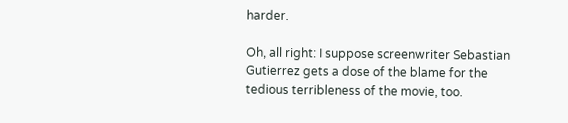harder.

Oh, all right: I suppose screenwriter Sebastian Gutierrez gets a dose of the blame for the tedious terribleness of the movie, too.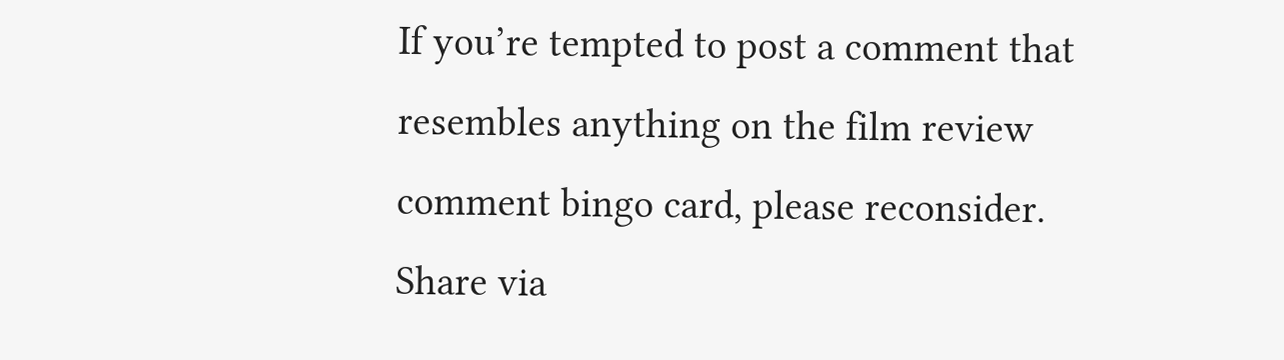If you’re tempted to post a comment that resembles anything on the film review comment bingo card, please reconsider.
Share via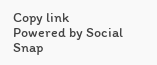Copy link
Powered by Social Snap